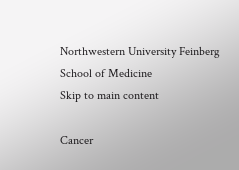Northwestern University Feinberg School of Medicine
Skip to main content

Cancer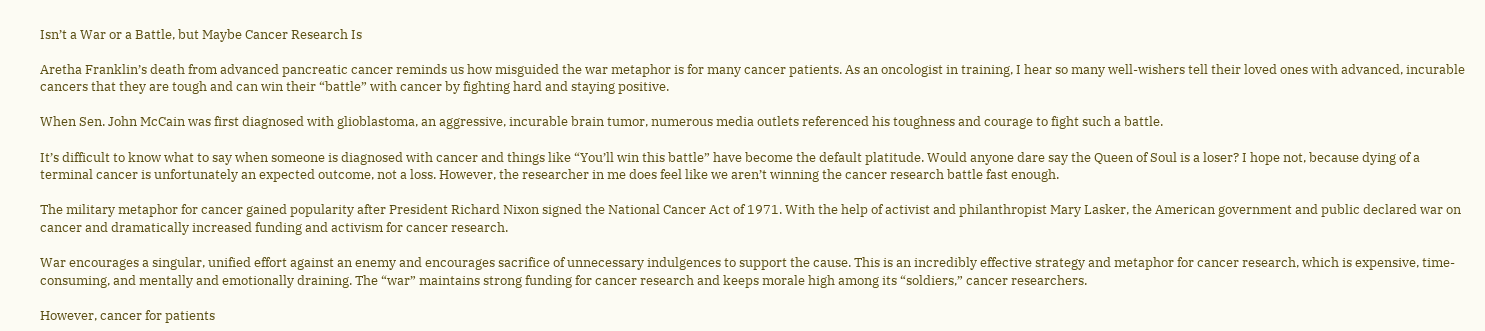Isn’t a War or a Battle, but Maybe Cancer Research Is

Aretha Franklin’s death from advanced pancreatic cancer reminds us how misguided the war metaphor is for many cancer patients. As an oncologist in training, I hear so many well-wishers tell their loved ones with advanced, incurable cancers that they are tough and can win their “battle” with cancer by fighting hard and staying positive.

When Sen. John McCain was first diagnosed with glioblastoma, an aggressive, incurable brain tumor, numerous media outlets referenced his toughness and courage to fight such a battle.

It’s difficult to know what to say when someone is diagnosed with cancer and things like “You’ll win this battle” have become the default platitude. Would anyone dare say the Queen of Soul is a loser? I hope not, because dying of a terminal cancer is unfortunately an expected outcome, not a loss. However, the researcher in me does feel like we aren’t winning the cancer research battle fast enough.

The military metaphor for cancer gained popularity after President Richard Nixon signed the National Cancer Act of 1971. With the help of activist and philanthropist Mary Lasker, the American government and public declared war on cancer and dramatically increased funding and activism for cancer research.

War encourages a singular, unified effort against an enemy and encourages sacrifice of unnecessary indulgences to support the cause. This is an incredibly effective strategy and metaphor for cancer research, which is expensive, time-consuming, and mentally and emotionally draining. The “war” maintains strong funding for cancer research and keeps morale high among its “soldiers,” cancer researchers.

However, cancer for patients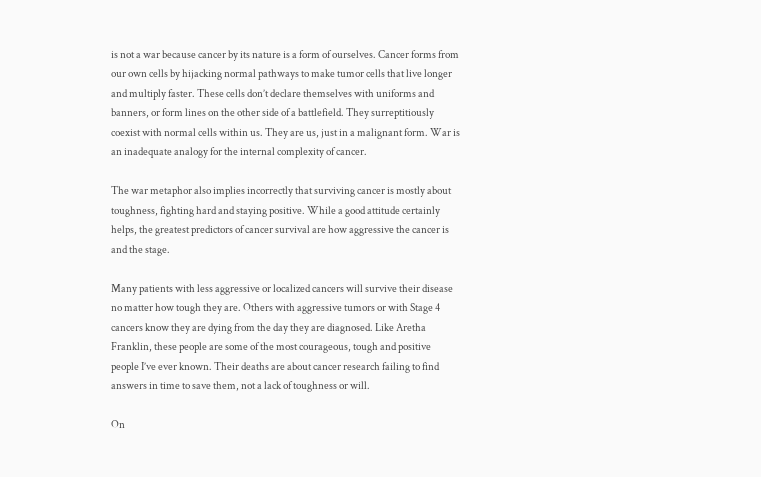is not a war because cancer by its nature is a form of ourselves. Cancer forms from our own cells by hijacking normal pathways to make tumor cells that live longer and multiply faster. These cells don’t declare themselves with uniforms and banners, or form lines on the other side of a battlefield. They surreptitiously coexist with normal cells within us. They are us, just in a malignant form. War is an inadequate analogy for the internal complexity of cancer.

The war metaphor also implies incorrectly that surviving cancer is mostly about toughness, fighting hard and staying positive. While a good attitude certainly helps, the greatest predictors of cancer survival are how aggressive the cancer is and the stage.

Many patients with less aggressive or localized cancers will survive their disease no matter how tough they are. Others with aggressive tumors or with Stage 4 cancers know they are dying from the day they are diagnosed. Like Aretha Franklin, these people are some of the most courageous, tough and positive people I’ve ever known. Their deaths are about cancer research failing to find answers in time to save them, not a lack of toughness or will.

On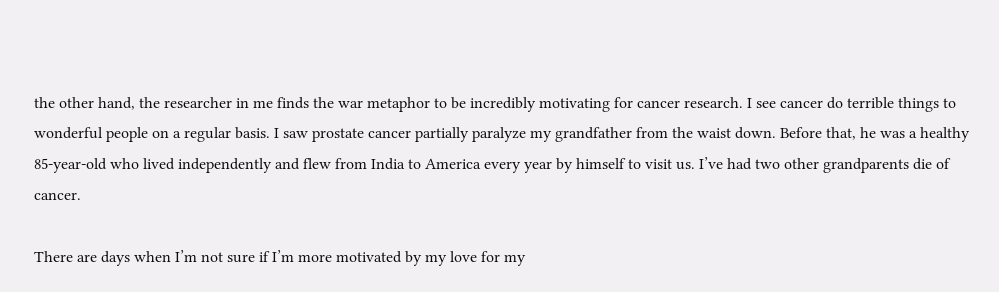the other hand, the researcher in me finds the war metaphor to be incredibly motivating for cancer research. I see cancer do terrible things to wonderful people on a regular basis. I saw prostate cancer partially paralyze my grandfather from the waist down. Before that, he was a healthy 85-year-old who lived independently and flew from India to America every year by himself to visit us. I’ve had two other grandparents die of cancer.

There are days when I’m not sure if I’m more motivated by my love for my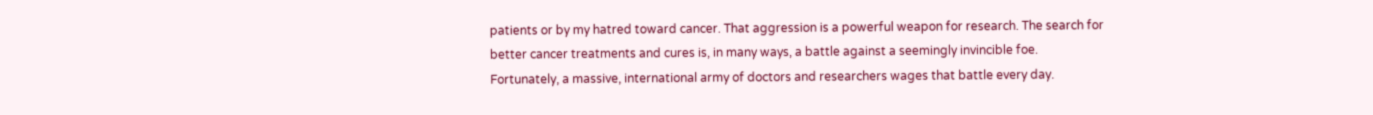patients or by my hatred toward cancer. That aggression is a powerful weapon for research. The search for better cancer treatments and cures is, in many ways, a battle against a seemingly invincible foe. Fortunately, a massive, international army of doctors and researchers wages that battle every day.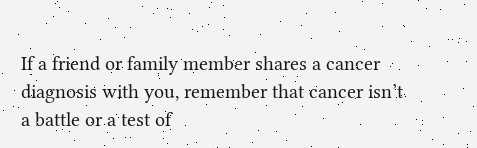If a friend or family member shares a cancer diagnosis with you, remember that cancer isn’t a battle or a test of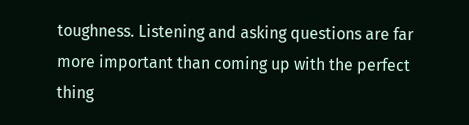toughness. Listening and asking questions are far more important than coming up with the perfect thing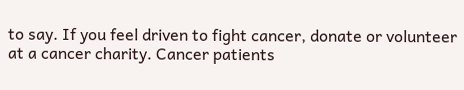to say. If you feel driven to fight cancer, donate or volunteer at a cancer charity. Cancer patients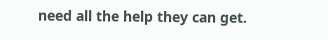need all the help they can get.